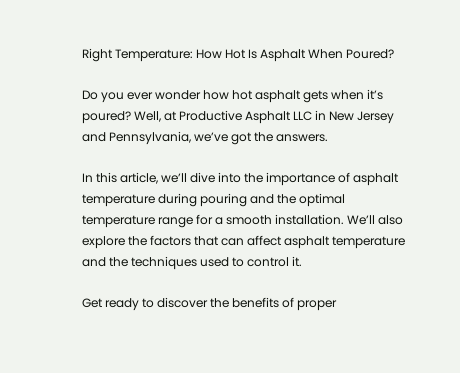Right Temperature: How Hot Is Asphalt When Poured?

Do you ever wonder how hot asphalt gets when it’s poured? Well, at Productive Asphalt LLC in New Jersey and Pennsylvania, we’ve got the answers.

In this article, we’ll dive into the importance of asphalt temperature during pouring and the optimal temperature range for a smooth installation. We’ll also explore the factors that can affect asphalt temperature and the techniques used to control it.

Get ready to discover the benefits of proper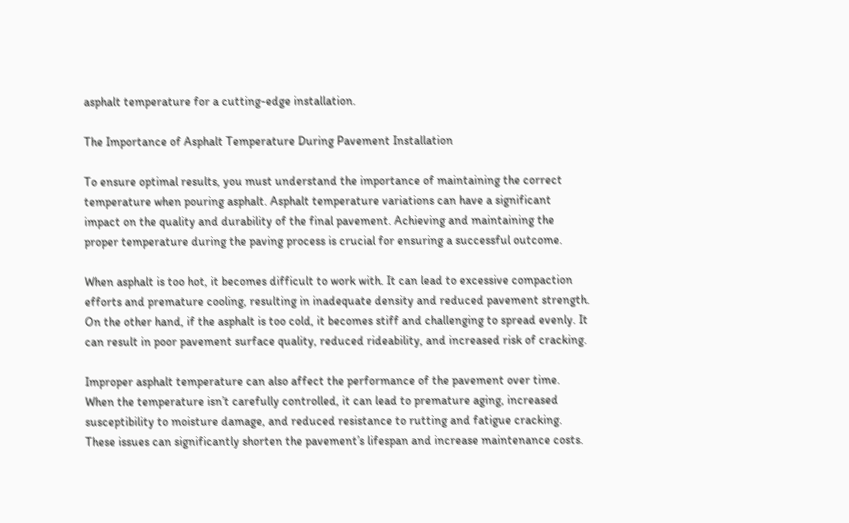asphalt temperature for a cutting-edge installation.

The Importance of Asphalt Temperature During Pavement Installation

To ensure optimal results, you must understand the importance of maintaining the correct temperature when pouring asphalt. Asphalt temperature variations can have a significant impact on the quality and durability of the final pavement. Achieving and maintaining the proper temperature during the paving process is crucial for ensuring a successful outcome.

When asphalt is too hot, it becomes difficult to work with. It can lead to excessive compaction efforts and premature cooling, resulting in inadequate density and reduced pavement strength. On the other hand, if the asphalt is too cold, it becomes stiff and challenging to spread evenly. It can result in poor pavement surface quality, reduced rideability, and increased risk of cracking.

Improper asphalt temperature can also affect the performance of the pavement over time. When the temperature isn’t carefully controlled, it can lead to premature aging, increased susceptibility to moisture damage, and reduced resistance to rutting and fatigue cracking. These issues can significantly shorten the pavement’s lifespan and increase maintenance costs.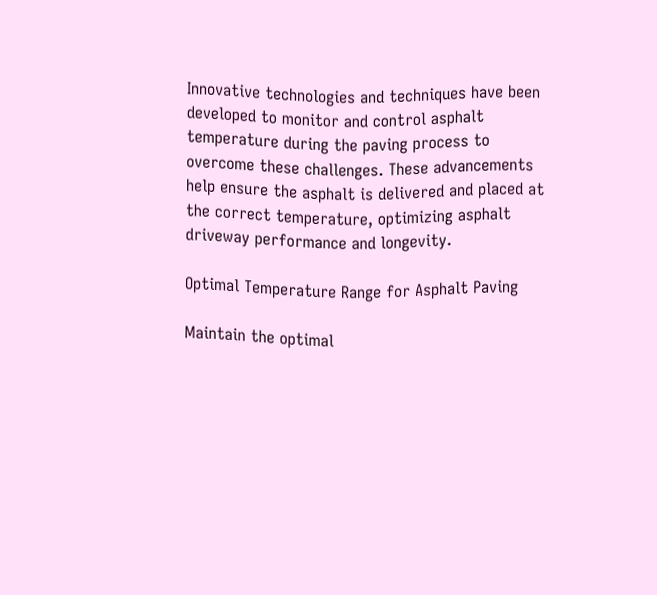Innovative technologies and techniques have been developed to monitor and control asphalt temperature during the paving process to overcome these challenges. These advancements help ensure the asphalt is delivered and placed at the correct temperature, optimizing asphalt driveway performance and longevity.

Optimal Temperature Range for Asphalt Paving

Maintain the optimal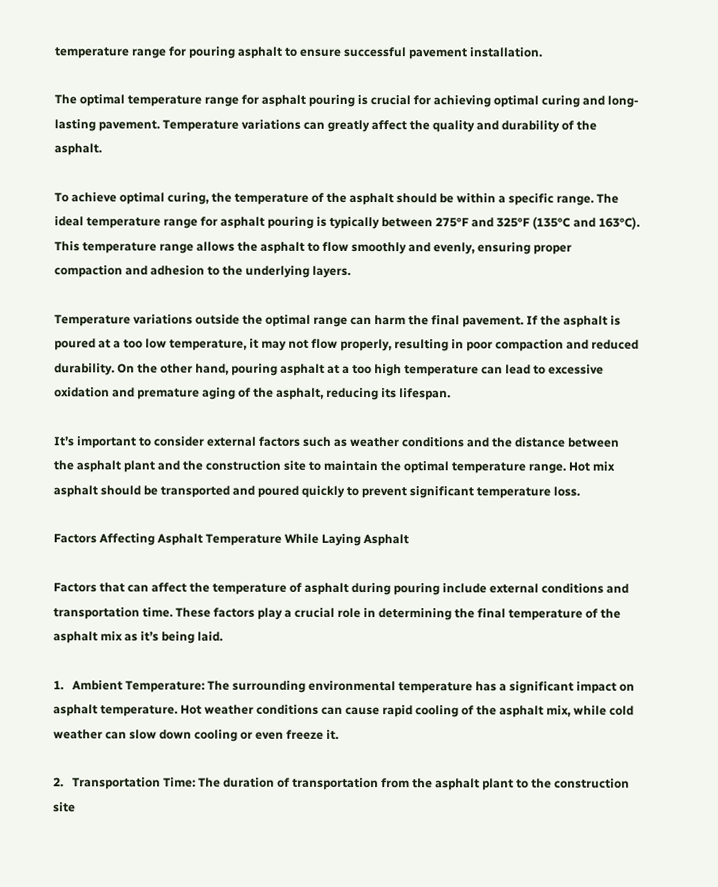temperature range for pouring asphalt to ensure successful pavement installation.

The optimal temperature range for asphalt pouring is crucial for achieving optimal curing and long-lasting pavement. Temperature variations can greatly affect the quality and durability of the asphalt.

To achieve optimal curing, the temperature of the asphalt should be within a specific range. The ideal temperature range for asphalt pouring is typically between 275°F and 325°F (135°C and 163°C). This temperature range allows the asphalt to flow smoothly and evenly, ensuring proper compaction and adhesion to the underlying layers.

Temperature variations outside the optimal range can harm the final pavement. If the asphalt is poured at a too low temperature, it may not flow properly, resulting in poor compaction and reduced durability. On the other hand, pouring asphalt at a too high temperature can lead to excessive oxidation and premature aging of the asphalt, reducing its lifespan.

It’s important to consider external factors such as weather conditions and the distance between the asphalt plant and the construction site to maintain the optimal temperature range. Hot mix asphalt should be transported and poured quickly to prevent significant temperature loss.

Factors Affecting Asphalt Temperature While Laying Asphalt

Factors that can affect the temperature of asphalt during pouring include external conditions and transportation time. These factors play a crucial role in determining the final temperature of the asphalt mix as it’s being laid.

1.   Ambient Temperature: The surrounding environmental temperature has a significant impact on asphalt temperature. Hot weather conditions can cause rapid cooling of the asphalt mix, while cold weather can slow down cooling or even freeze it.

2.   Transportation Time: The duration of transportation from the asphalt plant to the construction site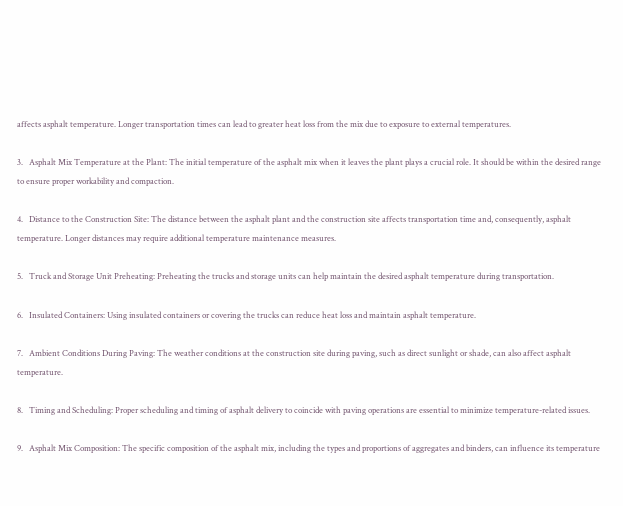affects asphalt temperature. Longer transportation times can lead to greater heat loss from the mix due to exposure to external temperatures.

3.   Asphalt Mix Temperature at the Plant: The initial temperature of the asphalt mix when it leaves the plant plays a crucial role. It should be within the desired range to ensure proper workability and compaction.

4.   Distance to the Construction Site: The distance between the asphalt plant and the construction site affects transportation time and, consequently, asphalt temperature. Longer distances may require additional temperature maintenance measures.

5.   Truck and Storage Unit Preheating: Preheating the trucks and storage units can help maintain the desired asphalt temperature during transportation.

6.   Insulated Containers: Using insulated containers or covering the trucks can reduce heat loss and maintain asphalt temperature.

7.   Ambient Conditions During Paving: The weather conditions at the construction site during paving, such as direct sunlight or shade, can also affect asphalt temperature.

8.   Timing and Scheduling: Proper scheduling and timing of asphalt delivery to coincide with paving operations are essential to minimize temperature-related issues.

9.   Asphalt Mix Composition: The specific composition of the asphalt mix, including the types and proportions of aggregates and binders, can influence its temperature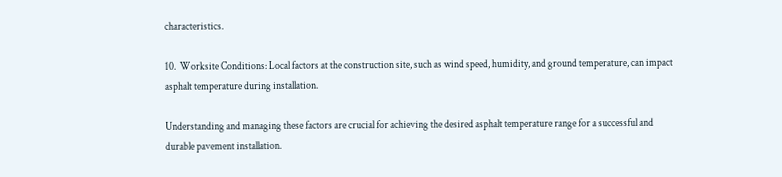characteristics.

10.  Worksite Conditions: Local factors at the construction site, such as wind speed, humidity, and ground temperature, can impact asphalt temperature during installation.

Understanding and managing these factors are crucial for achieving the desired asphalt temperature range for a successful and durable pavement installation.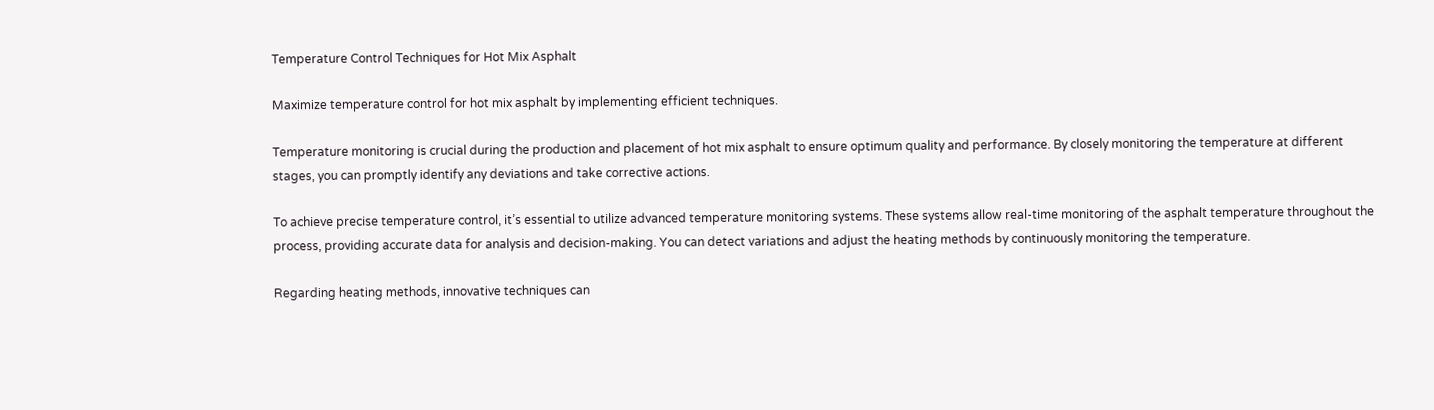Temperature Control Techniques for Hot Mix Asphalt

Maximize temperature control for hot mix asphalt by implementing efficient techniques.

Temperature monitoring is crucial during the production and placement of hot mix asphalt to ensure optimum quality and performance. By closely monitoring the temperature at different stages, you can promptly identify any deviations and take corrective actions.

To achieve precise temperature control, it’s essential to utilize advanced temperature monitoring systems. These systems allow real-time monitoring of the asphalt temperature throughout the process, providing accurate data for analysis and decision-making. You can detect variations and adjust the heating methods by continuously monitoring the temperature.

Regarding heating methods, innovative techniques can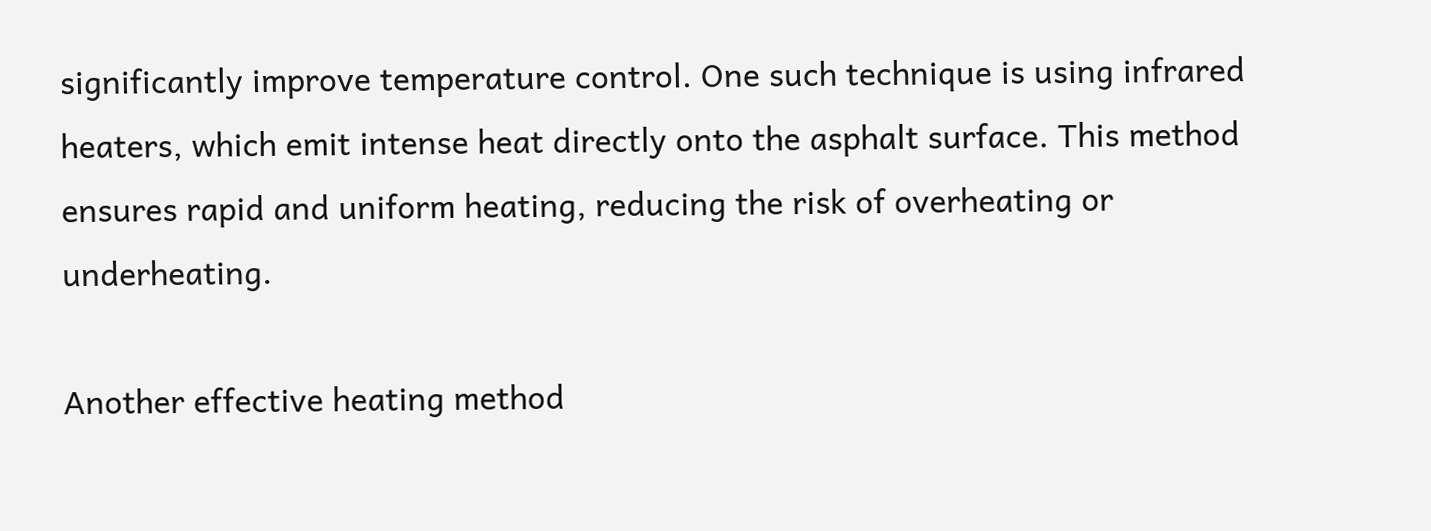significantly improve temperature control. One such technique is using infrared heaters, which emit intense heat directly onto the asphalt surface. This method ensures rapid and uniform heating, reducing the risk of overheating or underheating.

Another effective heating method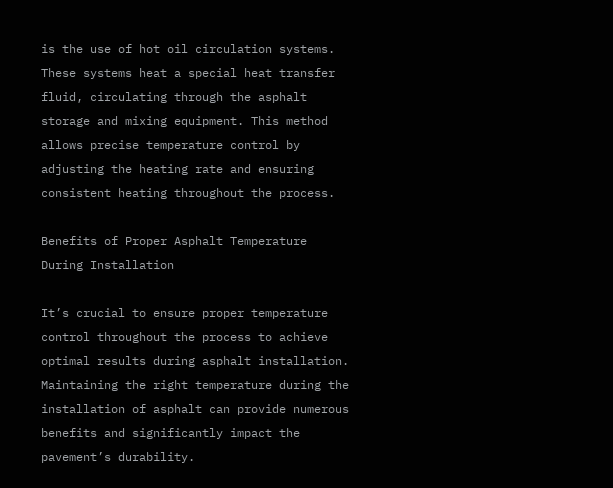is the use of hot oil circulation systems. These systems heat a special heat transfer fluid, circulating through the asphalt storage and mixing equipment. This method allows precise temperature control by adjusting the heating rate and ensuring consistent heating throughout the process.

Benefits of Proper Asphalt Temperature During Installation

It’s crucial to ensure proper temperature control throughout the process to achieve optimal results during asphalt installation. Maintaining the right temperature during the installation of asphalt can provide numerous benefits and significantly impact the pavement’s durability.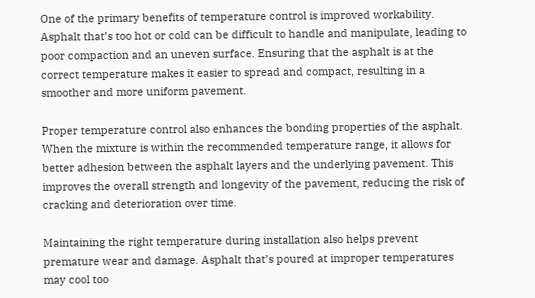One of the primary benefits of temperature control is improved workability. Asphalt that’s too hot or cold can be difficult to handle and manipulate, leading to poor compaction and an uneven surface. Ensuring that the asphalt is at the correct temperature makes it easier to spread and compact, resulting in a smoother and more uniform pavement.

Proper temperature control also enhances the bonding properties of the asphalt. When the mixture is within the recommended temperature range, it allows for better adhesion between the asphalt layers and the underlying pavement. This improves the overall strength and longevity of the pavement, reducing the risk of cracking and deterioration over time.

Maintaining the right temperature during installation also helps prevent premature wear and damage. Asphalt that’s poured at improper temperatures may cool too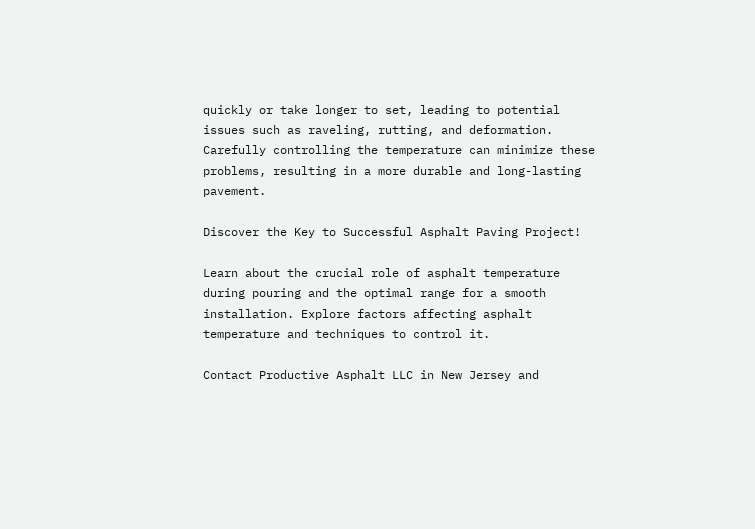quickly or take longer to set, leading to potential issues such as raveling, rutting, and deformation. Carefully controlling the temperature can minimize these problems, resulting in a more durable and long-lasting pavement.

Discover the Key to Successful Asphalt Paving Project!

Learn about the crucial role of asphalt temperature during pouring and the optimal range for a smooth installation. Explore factors affecting asphalt temperature and techniques to control it.

Contact Productive Asphalt LLC in New Jersey and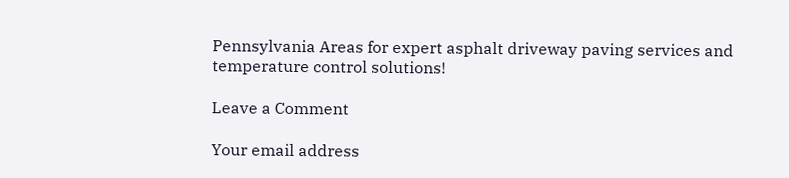Pennsylvania Areas for expert asphalt driveway paving services and temperature control solutions!

Leave a Comment

Your email address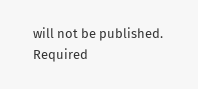will not be published. Required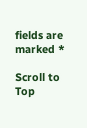fields are marked *

Scroll to Top